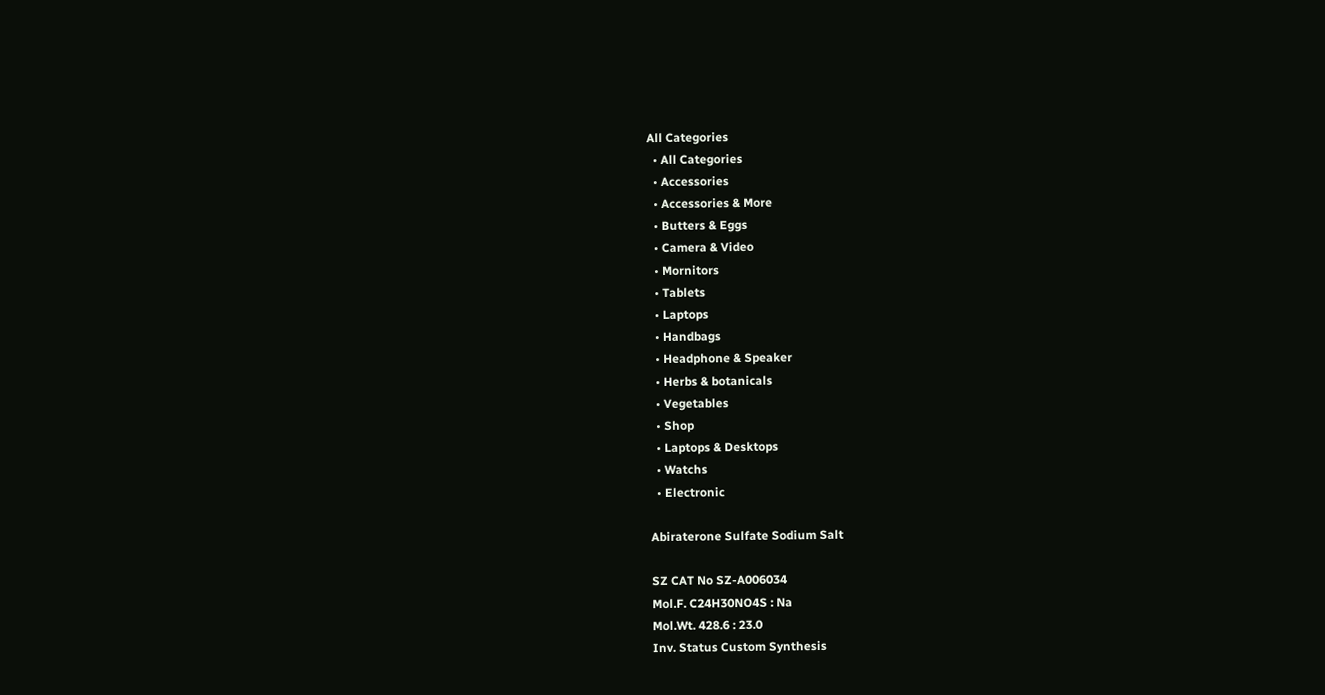All Categories
  • All Categories
  • Accessories
  • Accessories & More
  • Butters & Eggs
  • Camera & Video
  • Mornitors
  • Tablets
  • Laptops
  • Handbags
  • Headphone & Speaker
  • Herbs & botanicals
  • Vegetables
  • Shop
  • Laptops & Desktops
  • Watchs
  • Electronic

Abiraterone Sulfate Sodium Salt

SZ CAT No SZ-A006034
Mol.F. C24H30NO4S : Na
Mol.Wt. 428.6 : 23.0
Inv. Status Custom Synthesis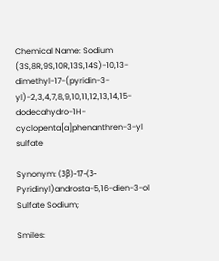Chemical Name: Sodium (3S,8R,9S,10R,13S,14S)-10,13-dimethyl-17-(pyridin-3-yl)-2,3,4,7,8,9,10,11,12,13,14,15-dodecahydro-1H-cyclopenta[a]phenanthren-3-yl sulfate

Synonym: (3β)-17-(3-Pyridinyl)androsta-5,16-dien-3-ol Sulfate Sodium;

Smiles: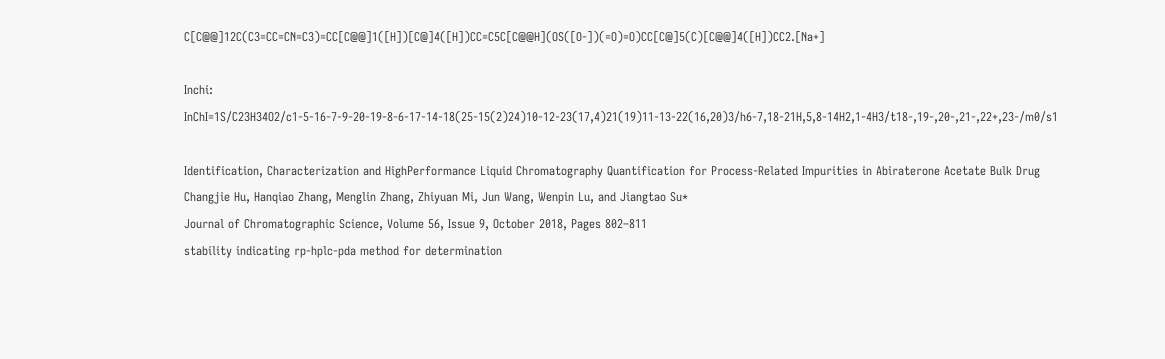C[C@@]12C(C3=CC=CN=C3)=CC[C@@]1([H])[C@]4([H])CC=C5C[C@@H](OS([O-])(=O)=O)CC[C@]5(C)[C@@]4([H])CC2.[Na+]

Inchi: InChI=1S/C23H34O2/c1-5-16-7-9-20-19-8-6-17-14-18(25-15(2)24)10-12-23(17,4)21(19)11-13-22(16,20)3/h6-7,18-21H,5,8-14H2,1-4H3/t18-,19-,20-,21-,22+,23-/m0/s1

Identification, Characterization and HighPerformance Liquid Chromatography Quantification for Process-Related Impurities in Abiraterone Acetate Bulk Drug
Changjie Hu, Hanqiao Zhang, Menglin Zhang, Zhiyuan Mi, Jun Wang, Wenpin Lu, and Jiangtao Su*
Journal of Chromatographic Science, Volume 56, Issue 9, October 2018, Pages 802–811
stability indicating rp-hplc-pda method for determination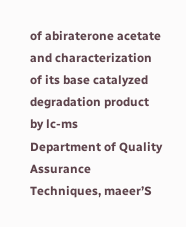of abiraterone acetate and characterization of its base catalyzed degradation product by lc-ms
Department of Quality Assurance Techniques, maeer’S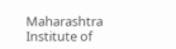Maharashtra Institute of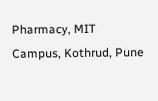Pharmacy, MIT Campus, Kothrud, Pune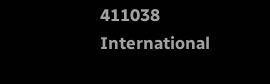411038
International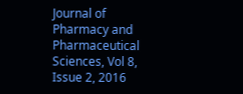Journal of Pharmacy and Pharmaceutical Sciences, Vol 8, Issue 2, 2016